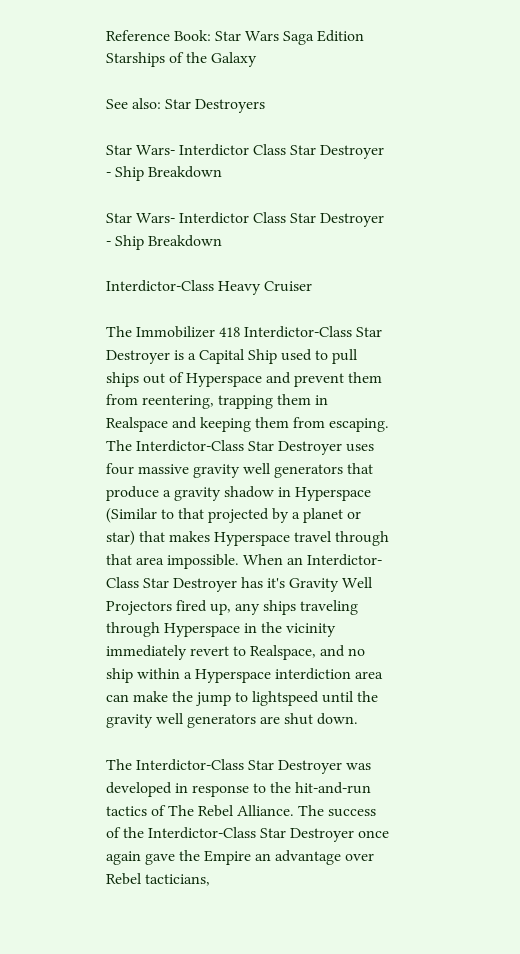Reference Book: Star Wars Saga Edition Starships of the Galaxy

See also: Star Destroyers

Star Wars- Interdictor Class Star Destroyer - Ship Breakdown

Star Wars- Interdictor Class Star Destroyer - Ship Breakdown

Interdictor-Class Heavy Cruiser

The Immobilizer 418 Interdictor-Class Star Destroyer is a Capital Ship used to pull ships out of Hyperspace and prevent them from reentering, trapping them in Realspace and keeping them from escaping. The Interdictor-Class Star Destroyer uses four massive gravity well generators that produce a gravity shadow in Hyperspace (Similar to that projected by a planet or star) that makes Hyperspace travel through that area impossible. When an Interdictor-Class Star Destroyer has it's Gravity Well Projectors fired up, any ships traveling through Hyperspace in the vicinity immediately revert to Realspace, and no ship within a Hyperspace interdiction area can make the jump to lightspeed until the gravity well generators are shut down.

The Interdictor-Class Star Destroyer was developed in response to the hit-and-run tactics of The Rebel Alliance. The success of the Interdictor-Class Star Destroyer once again gave the Empire an advantage over Rebel tacticians,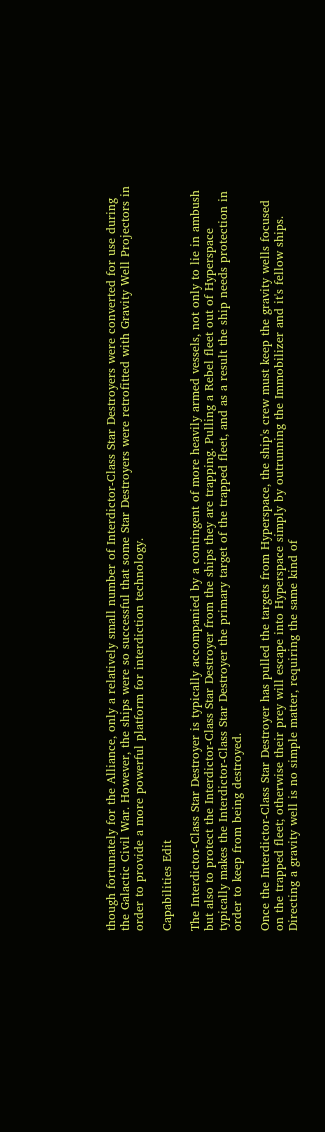though fortunately for the Alliance, only a relatively small number of Interdictor-Class Star Destroyers were converted for use during the Galactic Civil War. However, the ships were so successful that some Star Destroyers were retrofitted with Gravity Well Projectors in order to provide a more powerful platform for interdiction technology.

Capabilities Edit

The Interdictor-Class Star Destroyer is typically accompanied by a contingent of more heavily armed vessels, not only to lie in ambush but also to protect the Interdictor-Class Star Destroyer from the ships they are trapping. Pulling a Rebel fleet out of Hyperspace typically makes the Interdictor-Class Star Destroyer the primary target of the trapped fleet, and as a result the ship needs protection in order to keep from being destroyed.

Once the Interdictor-Class Star Destroyer has pulled the targets from Hyperspace, the ship's crew must keep the gravity wells focused on the trapped fleet; otherwise their prey will escape into Hyperspace simply by outrunning the Immobilizer and it's fellow ships. Directing a gravity well is no simple matter, requiring the same kind of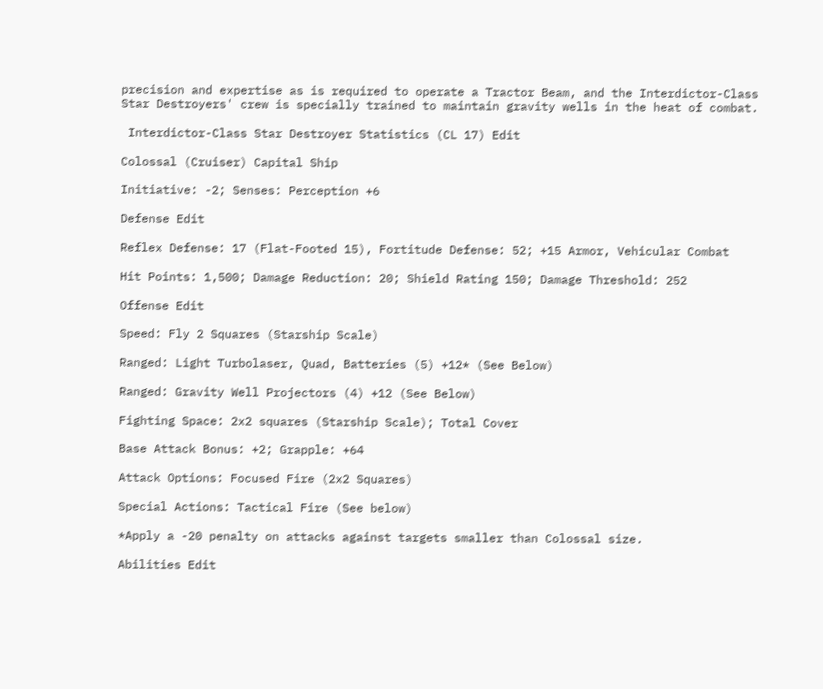precision and expertise as is required to operate a Tractor Beam, and the Interdictor-Class Star Destroyers' crew is specially trained to maintain gravity wells in the heat of combat.

 Interdictor-Class Star Destroyer Statistics (CL 17) Edit

Colossal (Cruiser) Capital Ship

Initiative: -2; Senses: Perception +6

Defense Edit

Reflex Defense: 17 (Flat-Footed 15), Fortitude Defense: 52; +15 Armor, Vehicular Combat

Hit Points: 1,500; Damage Reduction: 20; Shield Rating 150; Damage Threshold: 252

Offense Edit

Speed: Fly 2 Squares (Starship Scale)

Ranged: Light Turbolaser, Quad, Batteries (5) +12* (See Below)

Ranged: Gravity Well Projectors (4) +12 (See Below)

Fighting Space: 2x2 squares (Starship Scale); Total Cover

Base Attack Bonus: +2; Grapple: +64

Attack Options: Focused Fire (2x2 Squares)

Special Actions: Tactical Fire (See below)

*Apply a -20 penalty on attacks against targets smaller than Colossal size.

Abilities Edit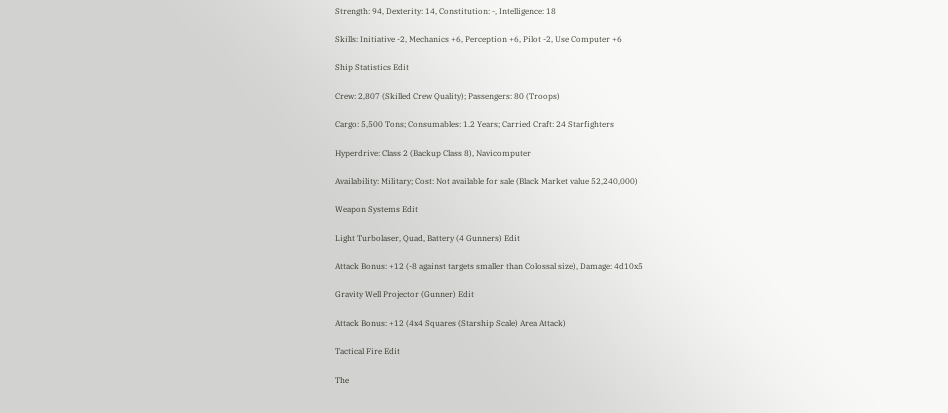Strength: 94, Dexterity: 14, Constitution: -, Intelligence: 18

Skills: Initiative -2, Mechanics +6, Perception +6, Pilot -2, Use Computer +6

Ship Statistics Edit

Crew: 2,807 (Skilled Crew Quality); Passengers: 80 (Troops)

Cargo: 5,500 Tons; Consumables: 1.2 Years; Carried Craft: 24 Starfighters

Hyperdrive: Class 2 (Backup Class 8), Navicomputer

Availability: Military; Cost: Not available for sale (Black Market value 52,240,000)

Weapon Systems Edit

Light Turbolaser, Quad, Battery (4 Gunners) Edit

Attack Bonus: +12 (-8 against targets smaller than Colossal size), Damage: 4d10x5

Gravity Well Projector (Gunner) Edit

Attack Bonus: +12 (4x4 Squares (Starship Scale) Area Attack)

Tactical Fire Edit

The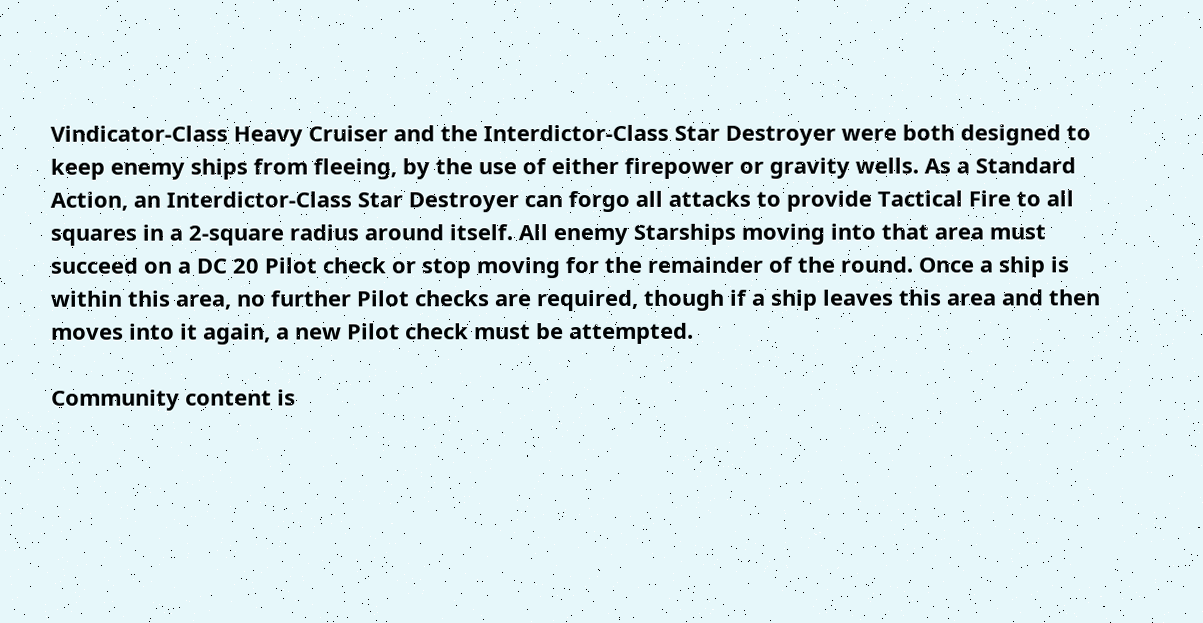Vindicator-Class Heavy Cruiser and the Interdictor-Class Star Destroyer were both designed to keep enemy ships from fleeing, by the use of either firepower or gravity wells. As a Standard Action, an Interdictor-Class Star Destroyer can forgo all attacks to provide Tactical Fire to all squares in a 2-square radius around itself. All enemy Starships moving into that area must succeed on a DC 20 Pilot check or stop moving for the remainder of the round. Once a ship is within this area, no further Pilot checks are required, though if a ship leaves this area and then moves into it again, a new Pilot check must be attempted.

Community content is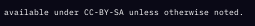available under CC-BY-SA unless otherwise noted.